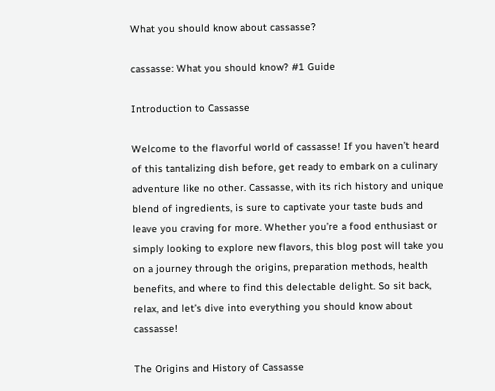What you should know about cassasse?

cassasse: What you should know? #1 Guide

Introduction to Cassasse

Welcome to the flavorful world of cassasse! If you haven’t heard of this tantalizing dish before, get ready to embark on a culinary adventure like no other. Cassasse, with its rich history and unique blend of ingredients, is sure to captivate your taste buds and leave you craving for more. Whether you’re a food enthusiast or simply looking to explore new flavors, this blog post will take you on a journey through the origins, preparation methods, health benefits, and where to find this delectable delight. So sit back, relax, and let’s dive into everything you should know about cassasse!

The Origins and History of Cassasse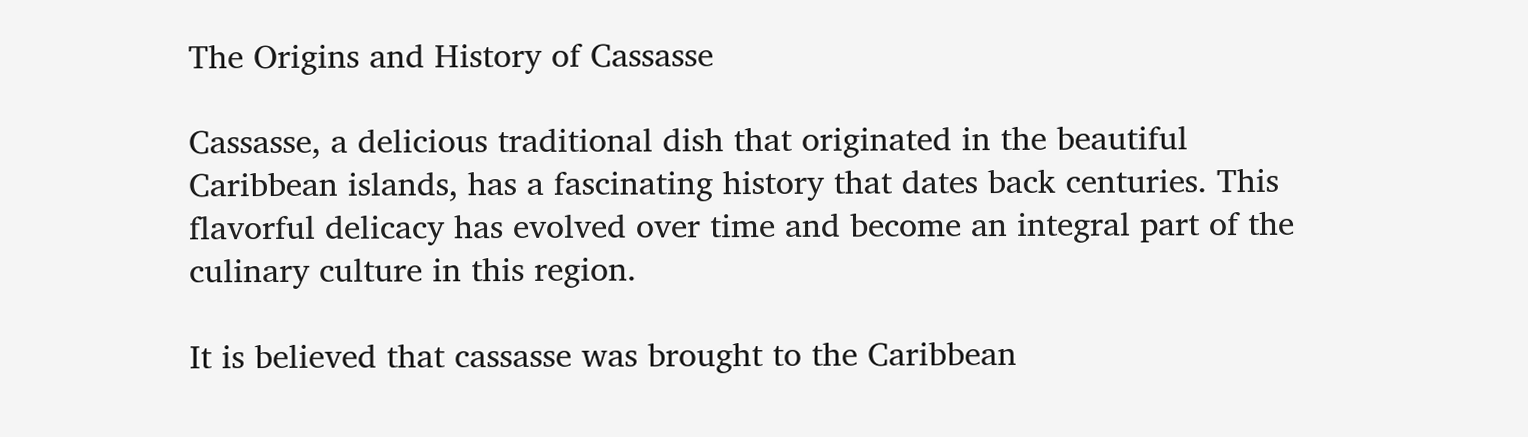The Origins and History of Cassasse

Cassasse, a delicious traditional dish that originated in the beautiful Caribbean islands, has a fascinating history that dates back centuries. This flavorful delicacy has evolved over time and become an integral part of the culinary culture in this region.

It is believed that cassasse was brought to the Caribbean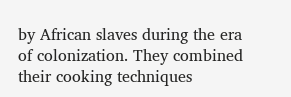by African slaves during the era of colonization. They combined their cooking techniques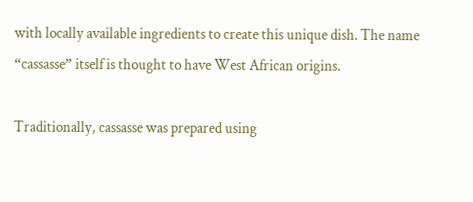with locally available ingredients to create this unique dish. The name “cassasse” itself is thought to have West African origins.

Traditionally, cassasse was prepared using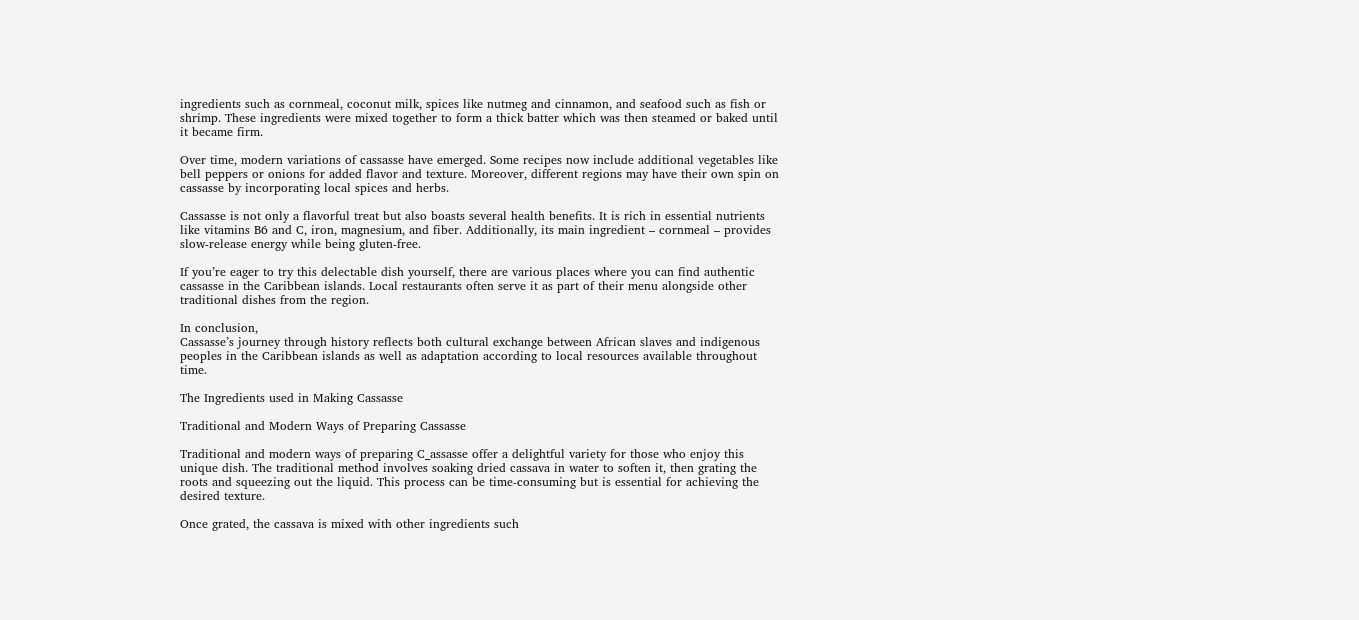ingredients such as cornmeal, coconut milk, spices like nutmeg and cinnamon, and seafood such as fish or shrimp. These ingredients were mixed together to form a thick batter which was then steamed or baked until it became firm.

Over time, modern variations of cassasse have emerged. Some recipes now include additional vegetables like bell peppers or onions for added flavor and texture. Moreover, different regions may have their own spin on cassasse by incorporating local spices and herbs.

Cassasse is not only a flavorful treat but also boasts several health benefits. It is rich in essential nutrients like vitamins B6 and C, iron, magnesium, and fiber. Additionally, its main ingredient – cornmeal – provides slow-release energy while being gluten-free.

If you’re eager to try this delectable dish yourself, there are various places where you can find authentic cassasse in the Caribbean islands. Local restaurants often serve it as part of their menu alongside other traditional dishes from the region.

In conclusion,
Cassasse’s journey through history reflects both cultural exchange between African slaves and indigenous peoples in the Caribbean islands as well as adaptation according to local resources available throughout time.

The Ingredients used in Making Cassasse

Traditional and Modern Ways of Preparing Cassasse

Traditional and modern ways of preparing C_assasse offer a delightful variety for those who enjoy this unique dish. The traditional method involves soaking dried cassava in water to soften it, then grating the roots and squeezing out the liquid. This process can be time-consuming but is essential for achieving the desired texture.

Once grated, the cassava is mixed with other ingredients such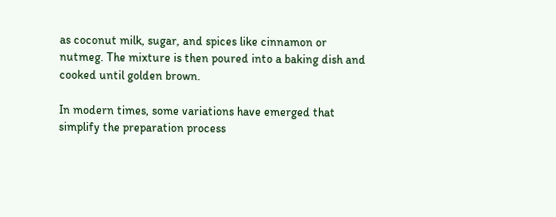as coconut milk, sugar, and spices like cinnamon or nutmeg. The mixture is then poured into a baking dish and cooked until golden brown.

In modern times, some variations have emerged that simplify the preparation process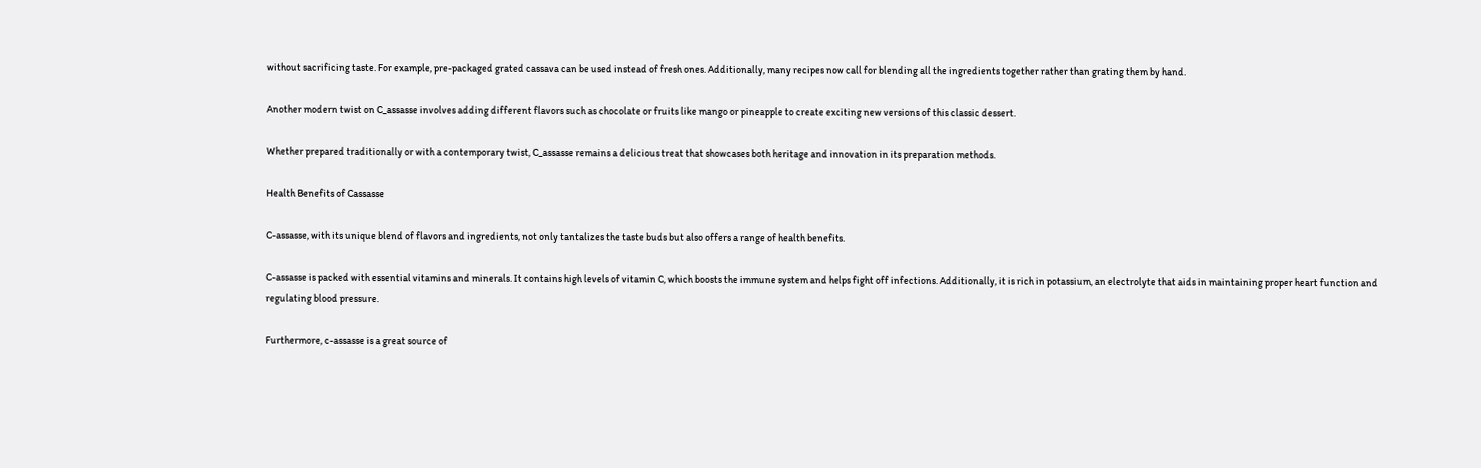without sacrificing taste. For example, pre-packaged grated cassava can be used instead of fresh ones. Additionally, many recipes now call for blending all the ingredients together rather than grating them by hand.

Another modern twist on C_assasse involves adding different flavors such as chocolate or fruits like mango or pineapple to create exciting new versions of this classic dessert.

Whether prepared traditionally or with a contemporary twist, C_assasse remains a delicious treat that showcases both heritage and innovation in its preparation methods.

Health Benefits of Cassasse

C-assasse, with its unique blend of flavors and ingredients, not only tantalizes the taste buds but also offers a range of health benefits.

C-assasse is packed with essential vitamins and minerals. It contains high levels of vitamin C, which boosts the immune system and helps fight off infections. Additionally, it is rich in potassium, an electrolyte that aids in maintaining proper heart function and regulating blood pressure.

Furthermore, c-assasse is a great source of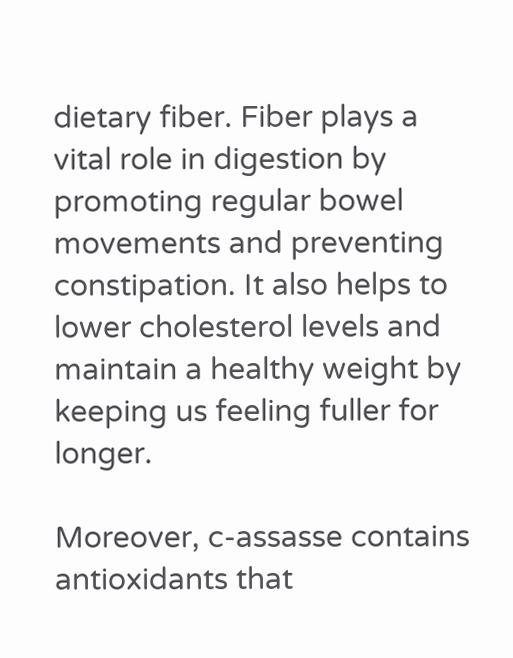dietary fiber. Fiber plays a vital role in digestion by promoting regular bowel movements and preventing constipation. It also helps to lower cholesterol levels and maintain a healthy weight by keeping us feeling fuller for longer.

Moreover, c-assasse contains antioxidants that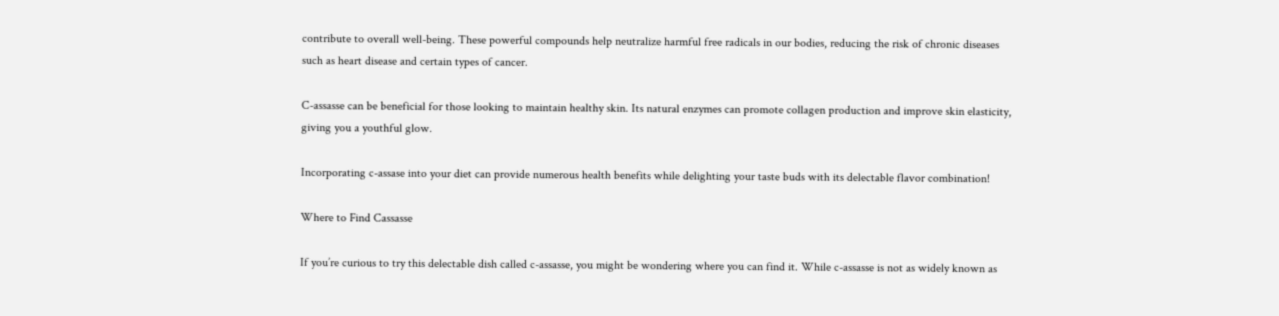contribute to overall well-being. These powerful compounds help neutralize harmful free radicals in our bodies, reducing the risk of chronic diseases such as heart disease and certain types of cancer.

C-assasse can be beneficial for those looking to maintain healthy skin. Its natural enzymes can promote collagen production and improve skin elasticity, giving you a youthful glow.

Incorporating c-assase into your diet can provide numerous health benefits while delighting your taste buds with its delectable flavor combination!

Where to Find Cassasse

If you’re curious to try this delectable dish called c-assasse, you might be wondering where you can find it. While c-assasse is not as widely known as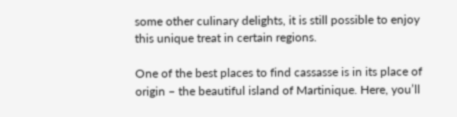some other culinary delights, it is still possible to enjoy this unique treat in certain regions.

One of the best places to find cassasse is in its place of origin – the beautiful island of Martinique. Here, you’ll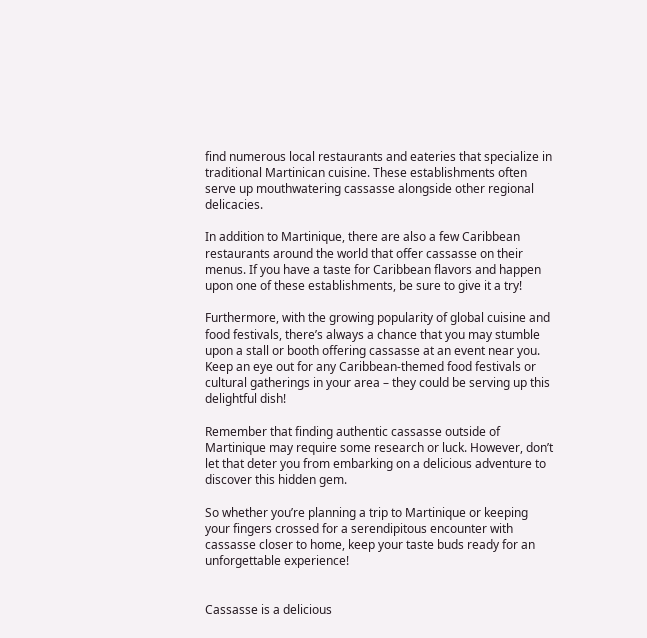find numerous local restaurants and eateries that specialize in traditional Martinican cuisine. These establishments often serve up mouthwatering cassasse alongside other regional delicacies.

In addition to Martinique, there are also a few Caribbean restaurants around the world that offer cassasse on their menus. If you have a taste for Caribbean flavors and happen upon one of these establishments, be sure to give it a try!

Furthermore, with the growing popularity of global cuisine and food festivals, there’s always a chance that you may stumble upon a stall or booth offering cassasse at an event near you. Keep an eye out for any Caribbean-themed food festivals or cultural gatherings in your area – they could be serving up this delightful dish!

Remember that finding authentic cassasse outside of Martinique may require some research or luck. However, don’t let that deter you from embarking on a delicious adventure to discover this hidden gem.

So whether you’re planning a trip to Martinique or keeping your fingers crossed for a serendipitous encounter with cassasse closer to home, keep your taste buds ready for an unforgettable experience!


Cassasse is a delicious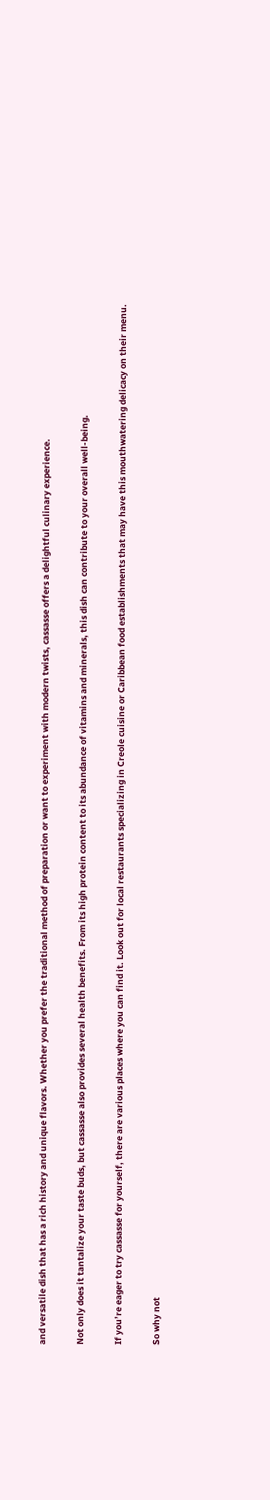and versatile dish that has a rich history and unique flavors. Whether you prefer the traditional method of preparation or want to experiment with modern twists, cassasse offers a delightful culinary experience.

Not only does it tantalize your taste buds, but cassasse also provides several health benefits. From its high protein content to its abundance of vitamins and minerals, this dish can contribute to your overall well-being.

If you’re eager to try cassasse for yourself, there are various places where you can find it. Look out for local restaurants specializing in Creole cuisine or Caribbean food establishments that may have this mouthwatering delicacy on their menu.

So why not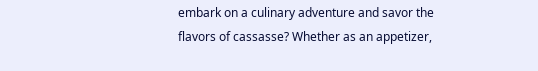embark on a culinary adventure and savor the flavors of cassasse? Whether as an appetizer,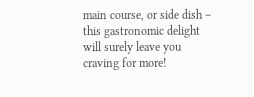main course, or side dish – this gastronomic delight will surely leave you craving for more!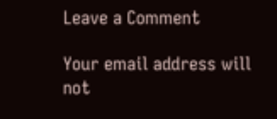Leave a Comment

Your email address will not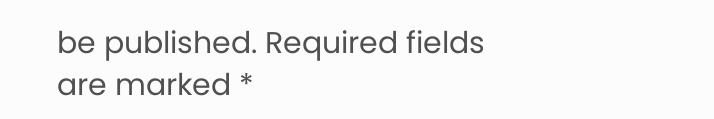be published. Required fields are marked *